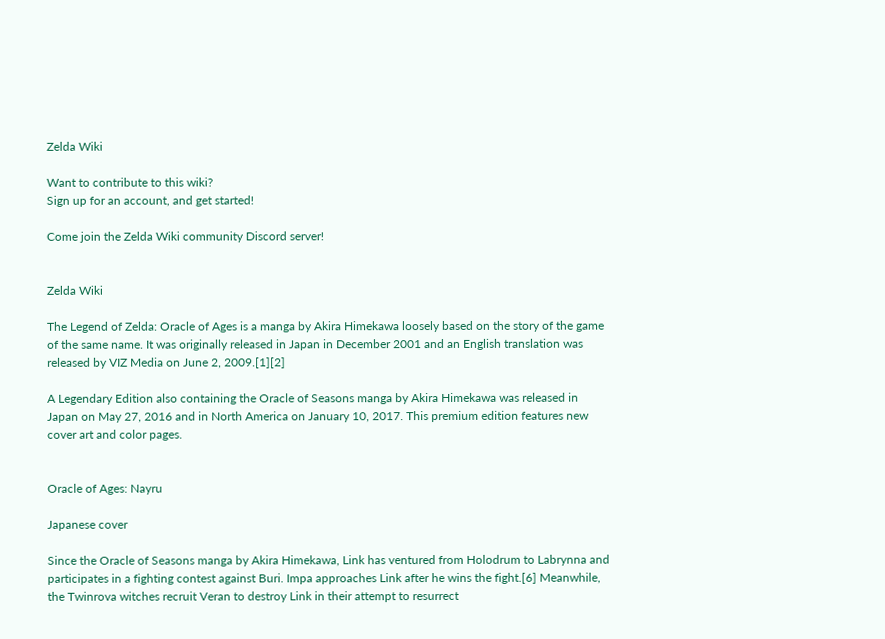Zelda Wiki

Want to contribute to this wiki?
Sign up for an account, and get started!

Come join the Zelda Wiki community Discord server!


Zelda Wiki

The Legend of Zelda: Oracle of Ages is a manga by Akira Himekawa loosely based on the story of the game of the same name. It was originally released in Japan in December 2001 and an English translation was released by VIZ Media on June 2, 2009.[1][2]

A Legendary Edition also containing the Oracle of Seasons manga by Akira Himekawa was released in Japan on May 27, 2016 and in North America on January 10, 2017. This premium edition features new cover art and color pages.


Oracle of Ages: Nayru

Japanese cover

Since the Oracle of Seasons manga by Akira Himekawa, Link has ventured from Holodrum to Labrynna and participates in a fighting contest against Buri. Impa approaches Link after he wins the fight.[6] Meanwhile, the Twinrova witches recruit Veran to destroy Link in their attempt to resurrect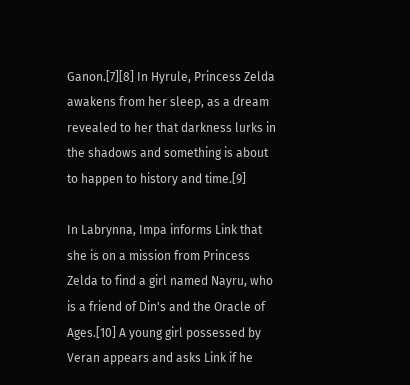Ganon.[7][8] In Hyrule, Princess Zelda awakens from her sleep, as a dream revealed to her that darkness lurks in the shadows and something is about to happen to history and time.[9]

In Labrynna, Impa informs Link that she is on a mission from Princess Zelda to find a girl named Nayru, who is a friend of Din's and the Oracle of Ages.[10] A young girl possessed by Veran appears and asks Link if he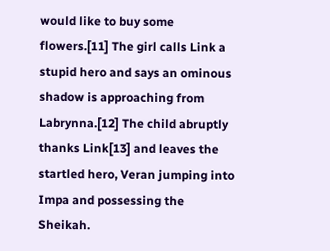would like to buy some flowers.[11] The girl calls Link a stupid hero and says an ominous shadow is approaching from Labrynna.[12] The child abruptly thanks Link[13] and leaves the startled hero, Veran jumping into Impa and possessing the Sheikah.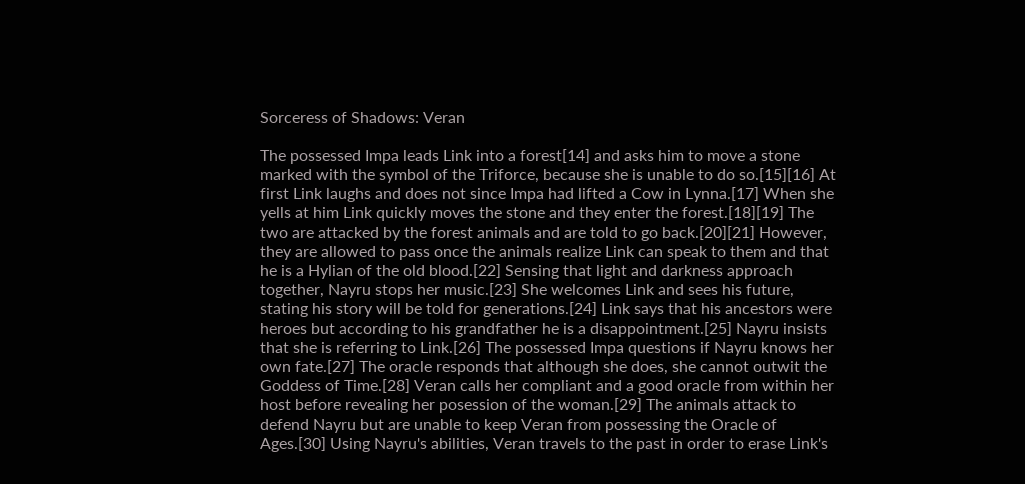Sorceress of Shadows: Veran

The possessed Impa leads Link into a forest[14] and asks him to move a stone marked with the symbol of the Triforce, because she is unable to do so.[15][16] At first Link laughs and does not since Impa had lifted a Cow in Lynna.[17] When she yells at him Link quickly moves the stone and they enter the forest.[18][19] The two are attacked by the forest animals and are told to go back.[20][21] However, they are allowed to pass once the animals realize Link can speak to them and that he is a Hylian of the old blood.[22] Sensing that light and darkness approach together, Nayru stops her music.[23] She welcomes Link and sees his future, stating his story will be told for generations.[24] Link says that his ancestors were heroes but according to his grandfather he is a disappointment.[25] Nayru insists that she is referring to Link.[26] The possessed Impa questions if Nayru knows her own fate.[27] The oracle responds that although she does, she cannot outwit the Goddess of Time.[28] Veran calls her compliant and a good oracle from within her host before revealing her posession of the woman.[29] The animals attack to defend Nayru but are unable to keep Veran from possessing the Oracle of Ages.[30] Using Nayru's abilities, Veran travels to the past in order to erase Link's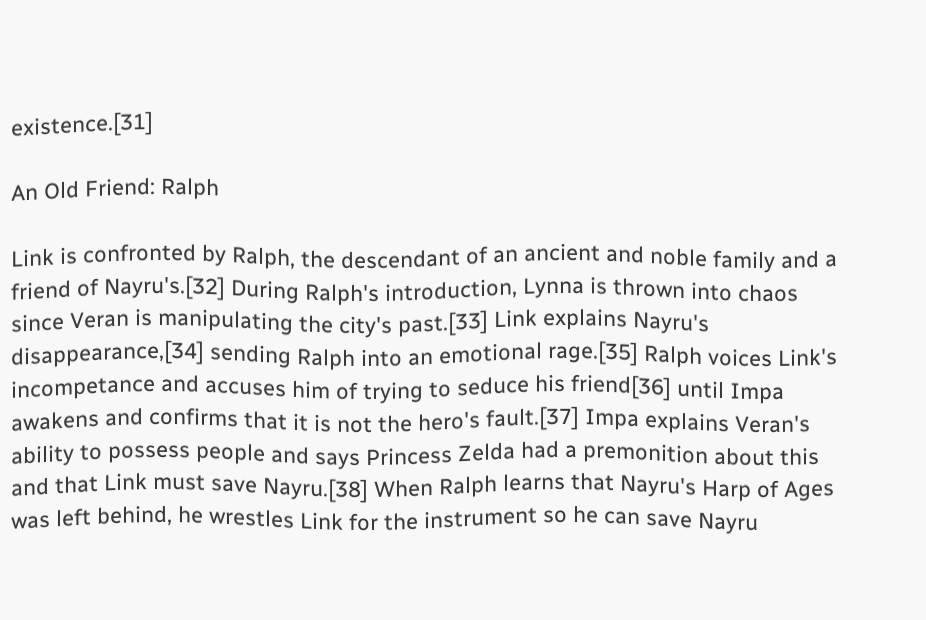existence.[31]

An Old Friend: Ralph

Link is confronted by Ralph, the descendant of an ancient and noble family and a friend of Nayru's.[32] During Ralph's introduction, Lynna is thrown into chaos since Veran is manipulating the city's past.[33] Link explains Nayru's disappearance,[34] sending Ralph into an emotional rage.[35] Ralph voices Link's incompetance and accuses him of trying to seduce his friend[36] until Impa awakens and confirms that it is not the hero's fault.[37] Impa explains Veran's ability to possess people and says Princess Zelda had a premonition about this and that Link must save Nayru.[38] When Ralph learns that Nayru's Harp of Ages was left behind, he wrestles Link for the instrument so he can save Nayru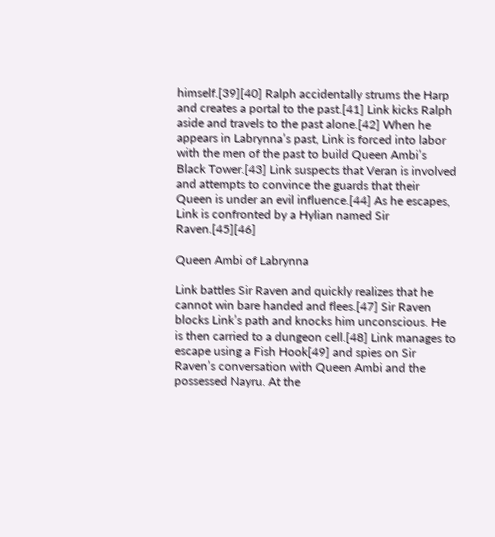himself.[39][40] Ralph accidentally strums the Harp and creates a portal to the past.[41] Link kicks Ralph aside and travels to the past alone.[42] When he appears in Labrynna’s past, Link is forced into labor with the men of the past to build Queen Ambi’s Black Tower.[43] Link suspects that Veran is involved and attempts to convince the guards that their Queen is under an evil influence.[44] As he escapes, Link is confronted by a Hylian named Sir Raven.[45][46]

Queen Ambi of Labrynna

Link battles Sir Raven and quickly realizes that he cannot win bare handed and flees.[47] Sir Raven blocks Link’s path and knocks him unconscious. He is then carried to a dungeon cell.[48] Link manages to escape using a Fish Hook[49] and spies on Sir Raven’s conversation with Queen Ambi and the possessed Nayru. At the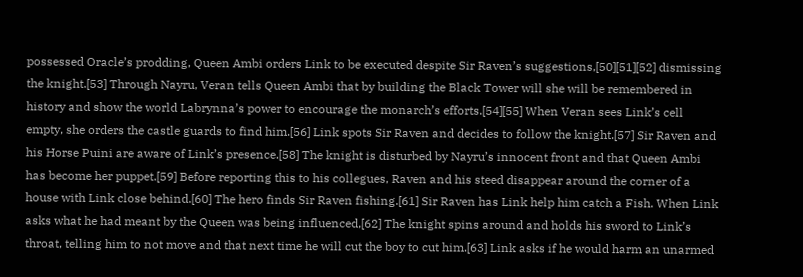possessed Oracle’s prodding, Queen Ambi orders Link to be executed despite Sir Raven’s suggestions,[50][51][52] dismissing the knight.[53] Through Nayru, Veran tells Queen Ambi that by building the Black Tower will she will be remembered in history and show the world Labrynna’s power to encourage the monarch’s efforts.[54][55] When Veran sees Link’s cell empty, she orders the castle guards to find him.[56] Link spots Sir Raven and decides to follow the knight.[57] Sir Raven and his Horse Puini are aware of Link’s presence.[58] The knight is disturbed by Nayru’s innocent front and that Queen Ambi has become her puppet.[59] Before reporting this to his collegues, Raven and his steed disappear around the corner of a house with Link close behind.[60] The hero finds Sir Raven fishing.[61] Sir Raven has Link help him catch a Fish. When Link asks what he had meant by the Queen was being influenced,[62] The knight spins around and holds his sword to Link’s throat, telling him to not move and that next time he will cut the boy to cut him.[63] Link asks if he would harm an unarmed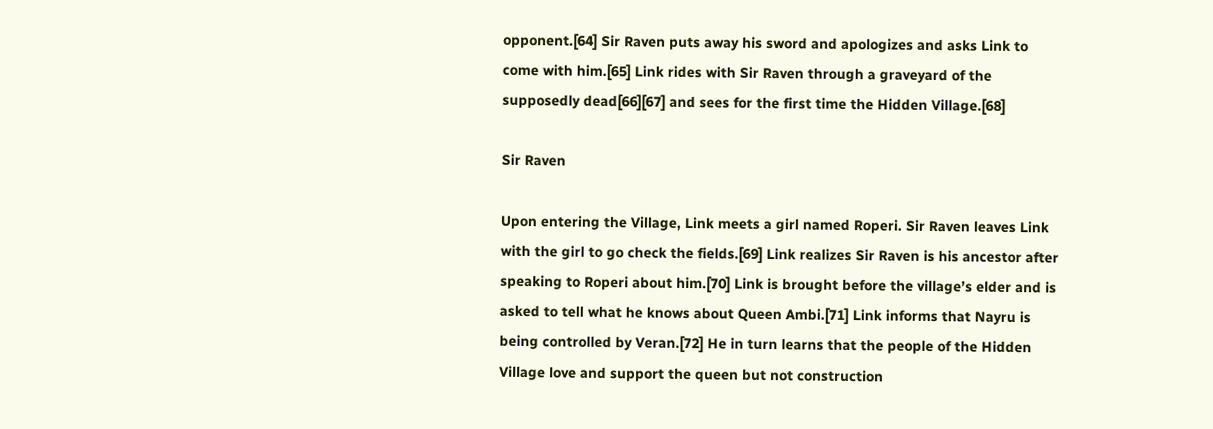opponent.[64] Sir Raven puts away his sword and apologizes and asks Link to come with him.[65] Link rides with Sir Raven through a graveyard of the supposedly dead[66][67] and sees for the first time the Hidden Village.[68]

Sir Raven

Upon entering the Village, Link meets a girl named Roperi. Sir Raven leaves Link with the girl to go check the fields.[69] Link realizes Sir Raven is his ancestor after speaking to Roperi about him.[70] Link is brought before the village’s elder and is asked to tell what he knows about Queen Ambi.[71] Link informs that Nayru is being controlled by Veran.[72] He in turn learns that the people of the Hidden Village love and support the queen but not construction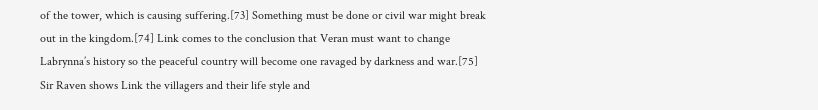of the tower, which is causing suffering.[73] Something must be done or civil war might break out in the kingdom.[74] Link comes to the conclusion that Veran must want to change Labrynna’s history so the peaceful country will become one ravaged by darkness and war.[75] Sir Raven shows Link the villagers and their life style and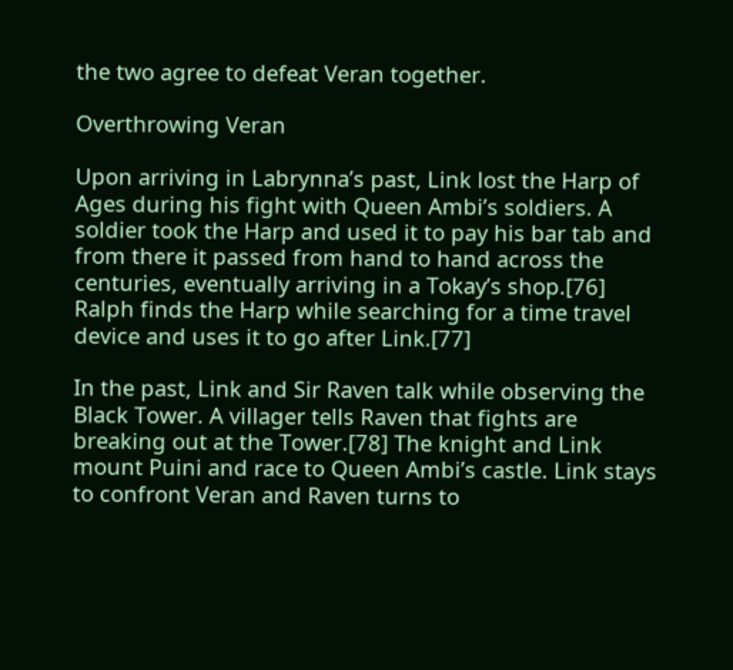the two agree to defeat Veran together.

Overthrowing Veran

Upon arriving in Labrynna’s past, Link lost the Harp of Ages during his fight with Queen Ambi’s soldiers. A soldier took the Harp and used it to pay his bar tab and from there it passed from hand to hand across the centuries, eventually arriving in a Tokay’s shop.[76] Ralph finds the Harp while searching for a time travel device and uses it to go after Link.[77]

In the past, Link and Sir Raven talk while observing the Black Tower. A villager tells Raven that fights are breaking out at the Tower.[78] The knight and Link mount Puini and race to Queen Ambi’s castle. Link stays to confront Veran and Raven turns to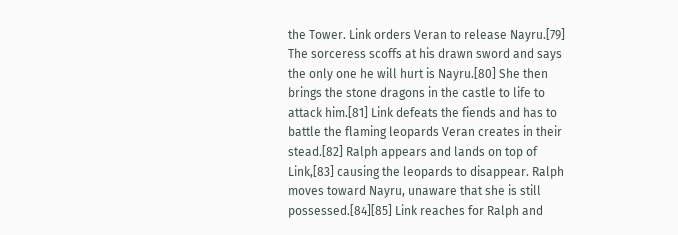the Tower. Link orders Veran to release Nayru.[79] The sorceress scoffs at his drawn sword and says the only one he will hurt is Nayru.[80] She then brings the stone dragons in the castle to life to attack him.[81] Link defeats the fiends and has to battle the flaming leopards Veran creates in their stead.[82] Ralph appears and lands on top of Link,[83] causing the leopards to disappear. Ralph moves toward Nayru, unaware that she is still possessed.[84][85] Link reaches for Ralph and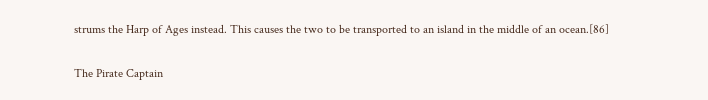strums the Harp of Ages instead. This causes the two to be transported to an island in the middle of an ocean.[86]

The Pirate Captain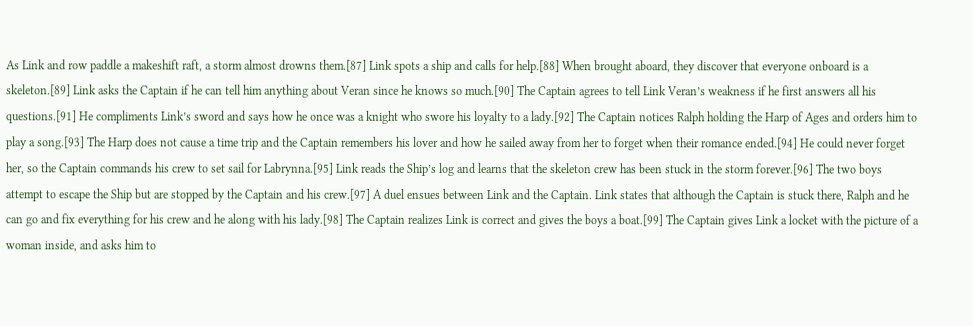As Link and row paddle a makeshift raft, a storm almost drowns them.[87] Link spots a ship and calls for help.[88] When brought aboard, they discover that everyone onboard is a skeleton.[89] Link asks the Captain if he can tell him anything about Veran since he knows so much.[90] The Captain agrees to tell Link Veran’s weakness if he first answers all his questions.[91] He compliments Link’s sword and says how he once was a knight who swore his loyalty to a lady.[92] The Captain notices Ralph holding the Harp of Ages and orders him to play a song.[93] The Harp does not cause a time trip and the Captain remembers his lover and how he sailed away from her to forget when their romance ended.[94] He could never forget her, so the Captain commands his crew to set sail for Labrynna.[95] Link reads the Ship’s log and learns that the skeleton crew has been stuck in the storm forever.[96] The two boys attempt to escape the Ship but are stopped by the Captain and his crew.[97] A duel ensues between Link and the Captain. Link states that although the Captain is stuck there, Ralph and he can go and fix everything for his crew and he along with his lady.[98] The Captain realizes Link is correct and gives the boys a boat.[99] The Captain gives Link a locket with the picture of a woman inside, and asks him to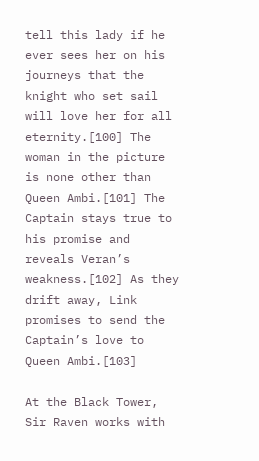tell this lady if he ever sees her on his journeys that the knight who set sail will love her for all eternity.[100] The woman in the picture is none other than Queen Ambi.[101] The Captain stays true to his promise and reveals Veran’s weakness.[102] As they drift away, Link promises to send the Captain’s love to Queen Ambi.[103]

At the Black Tower, Sir Raven works with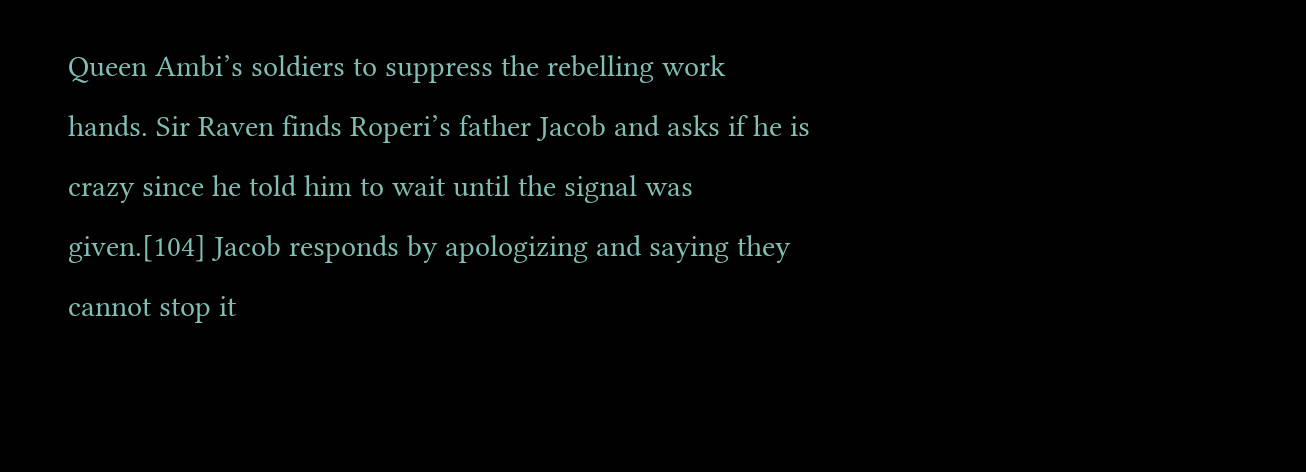Queen Ambi’s soldiers to suppress the rebelling work hands. Sir Raven finds Roperi’s father Jacob and asks if he is crazy since he told him to wait until the signal was given.[104] Jacob responds by apologizing and saying they cannot stop it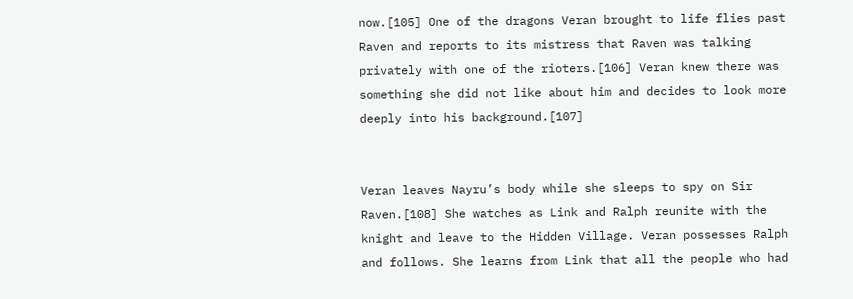now.[105] One of the dragons Veran brought to life flies past Raven and reports to its mistress that Raven was talking privately with one of the rioters.[106] Veran knew there was something she did not like about him and decides to look more deeply into his background.[107]


Veran leaves Nayru’s body while she sleeps to spy on Sir Raven.[108] She watches as Link and Ralph reunite with the knight and leave to the Hidden Village. Veran possesses Ralph and follows. She learns from Link that all the people who had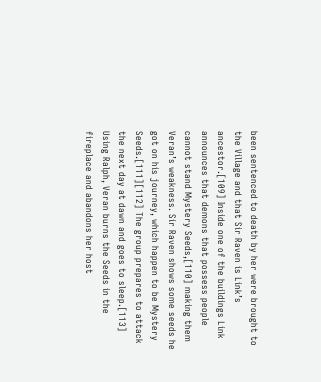been sentenced to death by her were brought to the Village and that Sir Raven is Link’s ancestor.[109] Inside one of the buildings Link announces that demons that possess people cannot stand Mystery Seeds,[110] making them Veran’s weakness. Sir Raven shows some seeds he got on his journey, which happen to be Mystery Seeds.[111][112] The group prepares to attack the next day at dawn and goes to sleep.[113] Using Ralph, Veran burns the Seeds in the fireplace and abandons her host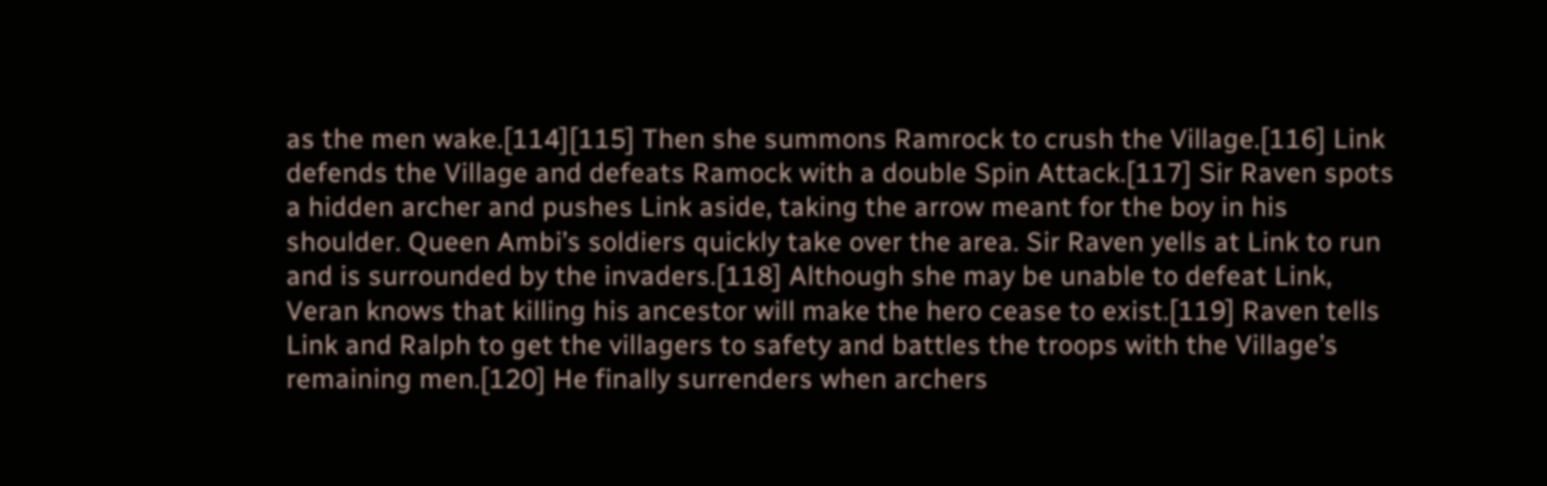as the men wake.[114][115] Then she summons Ramrock to crush the Village.[116] Link defends the Village and defeats Ramock with a double Spin Attack.[117] Sir Raven spots a hidden archer and pushes Link aside, taking the arrow meant for the boy in his shoulder. Queen Ambi’s soldiers quickly take over the area. Sir Raven yells at Link to run and is surrounded by the invaders.[118] Although she may be unable to defeat Link, Veran knows that killing his ancestor will make the hero cease to exist.[119] Raven tells Link and Ralph to get the villagers to safety and battles the troops with the Village’s remaining men.[120] He finally surrenders when archers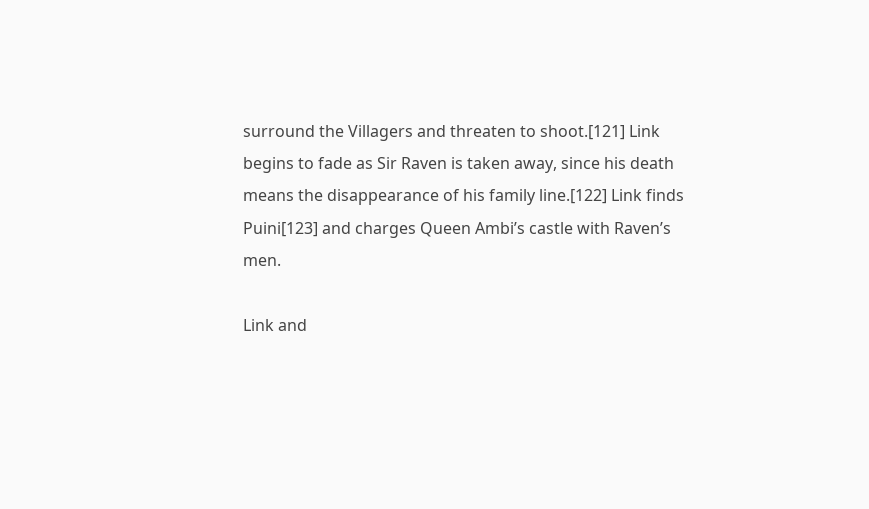surround the Villagers and threaten to shoot.[121] Link begins to fade as Sir Raven is taken away, since his death means the disappearance of his family line.[122] Link finds Puini[123] and charges Queen Ambi’s castle with Raven’s men.

Link and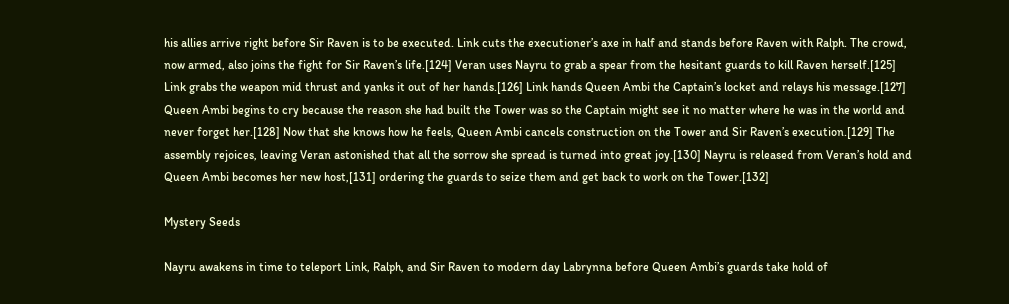his allies arrive right before Sir Raven is to be executed. Link cuts the executioner’s axe in half and stands before Raven with Ralph. The crowd, now armed, also joins the fight for Sir Raven’s life.[124] Veran uses Nayru to grab a spear from the hesitant guards to kill Raven herself.[125] Link grabs the weapon mid thrust and yanks it out of her hands.[126] Link hands Queen Ambi the Captain’s locket and relays his message.[127] Queen Ambi begins to cry because the reason she had built the Tower was so the Captain might see it no matter where he was in the world and never forget her.[128] Now that she knows how he feels, Queen Ambi cancels construction on the Tower and Sir Raven’s execution.[129] The assembly rejoices, leaving Veran astonished that all the sorrow she spread is turned into great joy.[130] Nayru is released from Veran’s hold and Queen Ambi becomes her new host,[131] ordering the guards to seize them and get back to work on the Tower.[132]

Mystery Seeds

Nayru awakens in time to teleport Link, Ralph, and Sir Raven to modern day Labrynna before Queen Ambi’s guards take hold of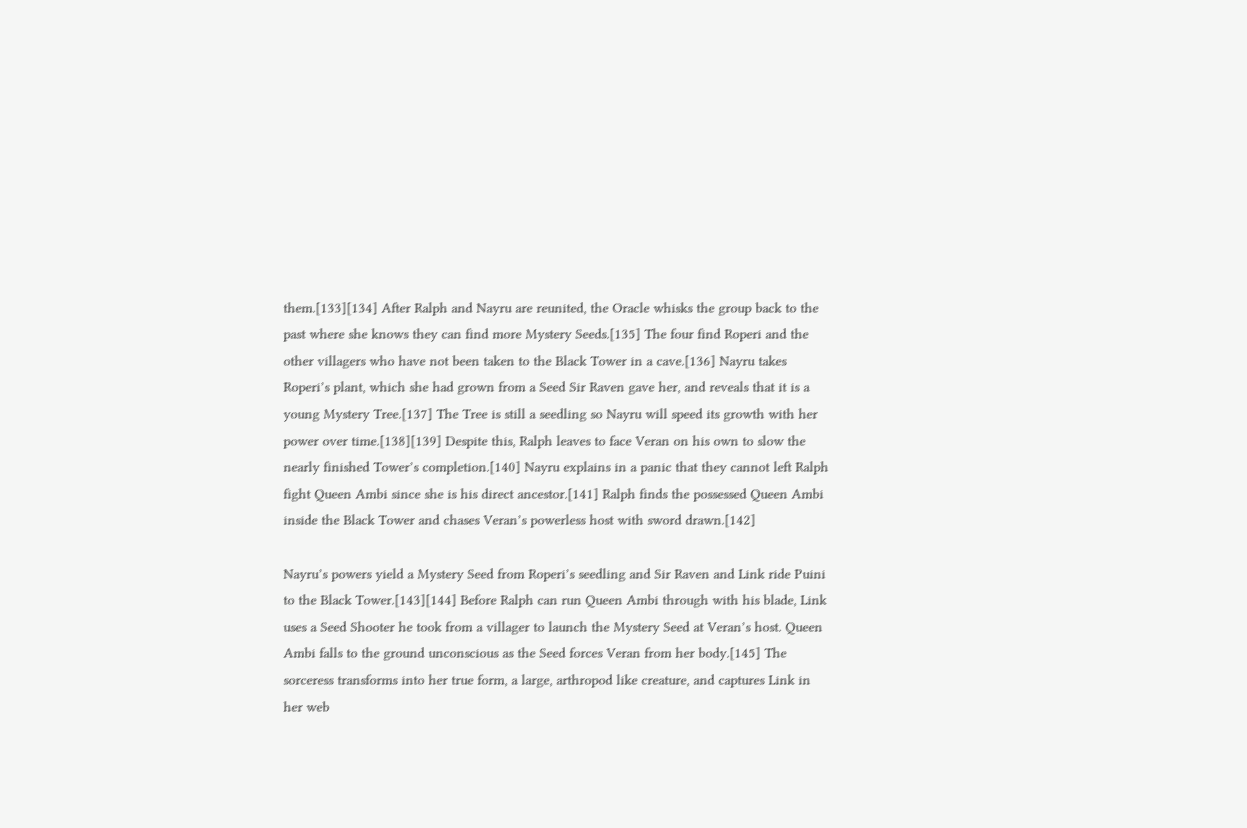them.[133][134] After Ralph and Nayru are reunited, the Oracle whisks the group back to the past where she knows they can find more Mystery Seeds.[135] The four find Roperi and the other villagers who have not been taken to the Black Tower in a cave.[136] Nayru takes Roperi’s plant, which she had grown from a Seed Sir Raven gave her, and reveals that it is a young Mystery Tree.[137] The Tree is still a seedling so Nayru will speed its growth with her power over time.[138][139] Despite this, Ralph leaves to face Veran on his own to slow the nearly finished Tower’s completion.[140] Nayru explains in a panic that they cannot left Ralph fight Queen Ambi since she is his direct ancestor.[141] Ralph finds the possessed Queen Ambi inside the Black Tower and chases Veran’s powerless host with sword drawn.[142]

Nayru’s powers yield a Mystery Seed from Roperi’s seedling and Sir Raven and Link ride Puini to the Black Tower.[143][144] Before Ralph can run Queen Ambi through with his blade, Link uses a Seed Shooter he took from a villager to launch the Mystery Seed at Veran’s host. Queen Ambi falls to the ground unconscious as the Seed forces Veran from her body.[145] The sorceress transforms into her true form, a large, arthropod like creature, and captures Link in her web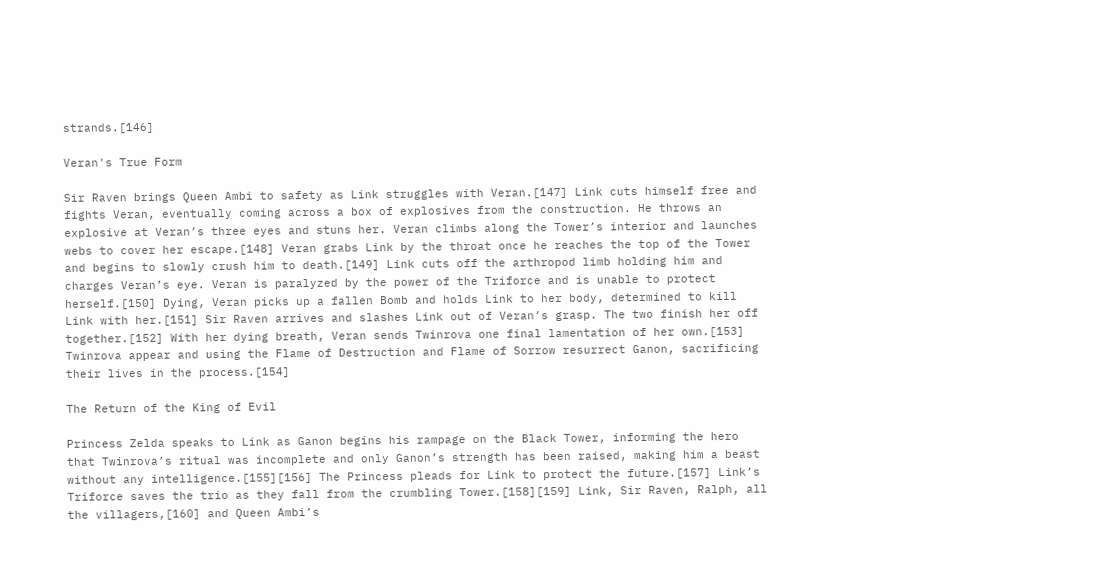strands.[146]

Veran's True Form

Sir Raven brings Queen Ambi to safety as Link struggles with Veran.[147] Link cuts himself free and fights Veran, eventually coming across a box of explosives from the construction. He throws an explosive at Veran’s three eyes and stuns her. Veran climbs along the Tower’s interior and launches webs to cover her escape.[148] Veran grabs Link by the throat once he reaches the top of the Tower and begins to slowly crush him to death.[149] Link cuts off the arthropod limb holding him and charges Veran’s eye. Veran is paralyzed by the power of the Triforce and is unable to protect herself.[150] Dying, Veran picks up a fallen Bomb and holds Link to her body, determined to kill Link with her.[151] Sir Raven arrives and slashes Link out of Veran’s grasp. The two finish her off together.[152] With her dying breath, Veran sends Twinrova one final lamentation of her own.[153] Twinrova appear and using the Flame of Destruction and Flame of Sorrow resurrect Ganon, sacrificing their lives in the process.[154]

The Return of the King of Evil

Princess Zelda speaks to Link as Ganon begins his rampage on the Black Tower, informing the hero that Twinrova’s ritual was incomplete and only Ganon’s strength has been raised, making him a beast without any intelligence.[155][156] The Princess pleads for Link to protect the future.[157] Link’s Triforce saves the trio as they fall from the crumbling Tower.[158][159] Link, Sir Raven, Ralph, all the villagers,[160] and Queen Ambi’s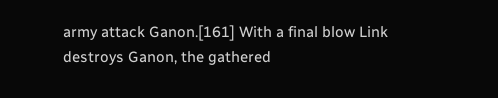army attack Ganon.[161] With a final blow Link destroys Ganon, the gathered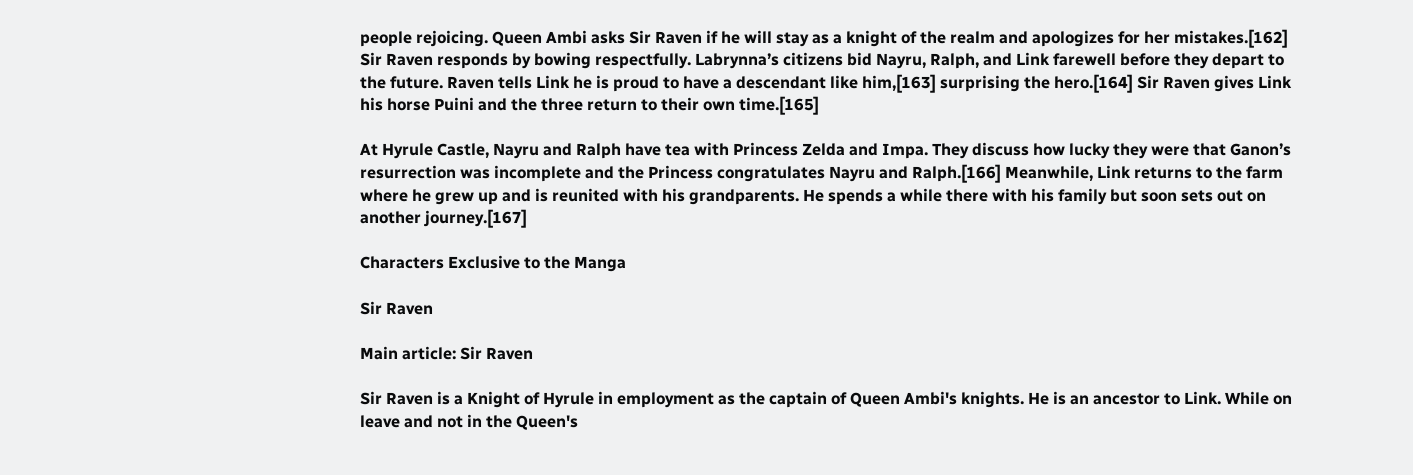people rejoicing. Queen Ambi asks Sir Raven if he will stay as a knight of the realm and apologizes for her mistakes.[162] Sir Raven responds by bowing respectfully. Labrynna’s citizens bid Nayru, Ralph, and Link farewell before they depart to the future. Raven tells Link he is proud to have a descendant like him,[163] surprising the hero.[164] Sir Raven gives Link his horse Puini and the three return to their own time.[165]

At Hyrule Castle, Nayru and Ralph have tea with Princess Zelda and Impa. They discuss how lucky they were that Ganon’s resurrection was incomplete and the Princess congratulates Nayru and Ralph.[166] Meanwhile, Link returns to the farm where he grew up and is reunited with his grandparents. He spends a while there with his family but soon sets out on another journey.[167]

Characters Exclusive to the Manga

Sir Raven

Main article: Sir Raven

Sir Raven is a Knight of Hyrule in employment as the captain of Queen Ambi's knights. He is an ancestor to Link. While on leave and not in the Queen's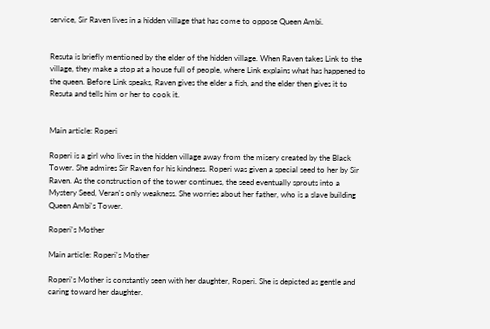service, Sir Raven lives in a hidden village that has come to oppose Queen Ambi.


Resuta is briefly mentioned by the elder of the hidden village. When Raven takes Link to the village, they make a stop at a house full of people, where Link explains what has happened to the queen. Before Link speaks, Raven gives the elder a fish, and the elder then gives it to Resuta and tells him or her to cook it.


Main article: Roperi

Roperi is a girl who lives in the hidden village away from the misery created by the Black Tower. She admires Sir Raven for his kindness. Roperi was given a special seed to her by Sir Raven. As the construction of the tower continues, the seed eventually sprouts into a Mystery Seed, Veran's only weakness. She worries about her father, who is a slave building Queen Ambi's Tower.

Roperi's Mother

Main article: Roperi's Mother

Roperi's Mother is constantly seen with her daughter, Roperi. She is depicted as gentle and caring toward her daughter.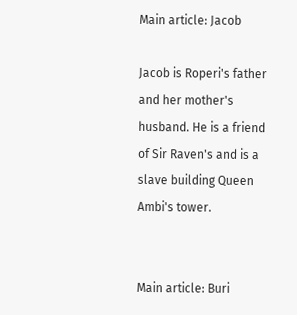Main article: Jacob

Jacob is Roperi's father and her mother's husband. He is a friend of Sir Raven's and is a slave building Queen Ambi's tower.


Main article: Buri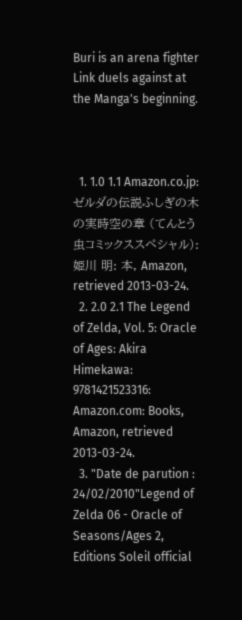Buri is an arena fighter Link duels against at the Manga's beginning.



  1. 1.0 1.1 Amazon.co.jp: ゼルダの伝説ふしぎの木の実時空の章 (てんとう虫コミックススペシャル): 姫川 明: 本, Amazon, retrieved 2013-03-24.
  2. 2.0 2.1 The Legend of Zelda, Vol. 5: Oracle of Ages: Akira Himekawa: 9781421523316: Amazon.com: Books, Amazon, retrieved 2013-03-24.
  3. "Date de parution : 24/02/2010"Legend of Zelda 06 - Oracle of Seasons/Ages 2, Editions Soleil official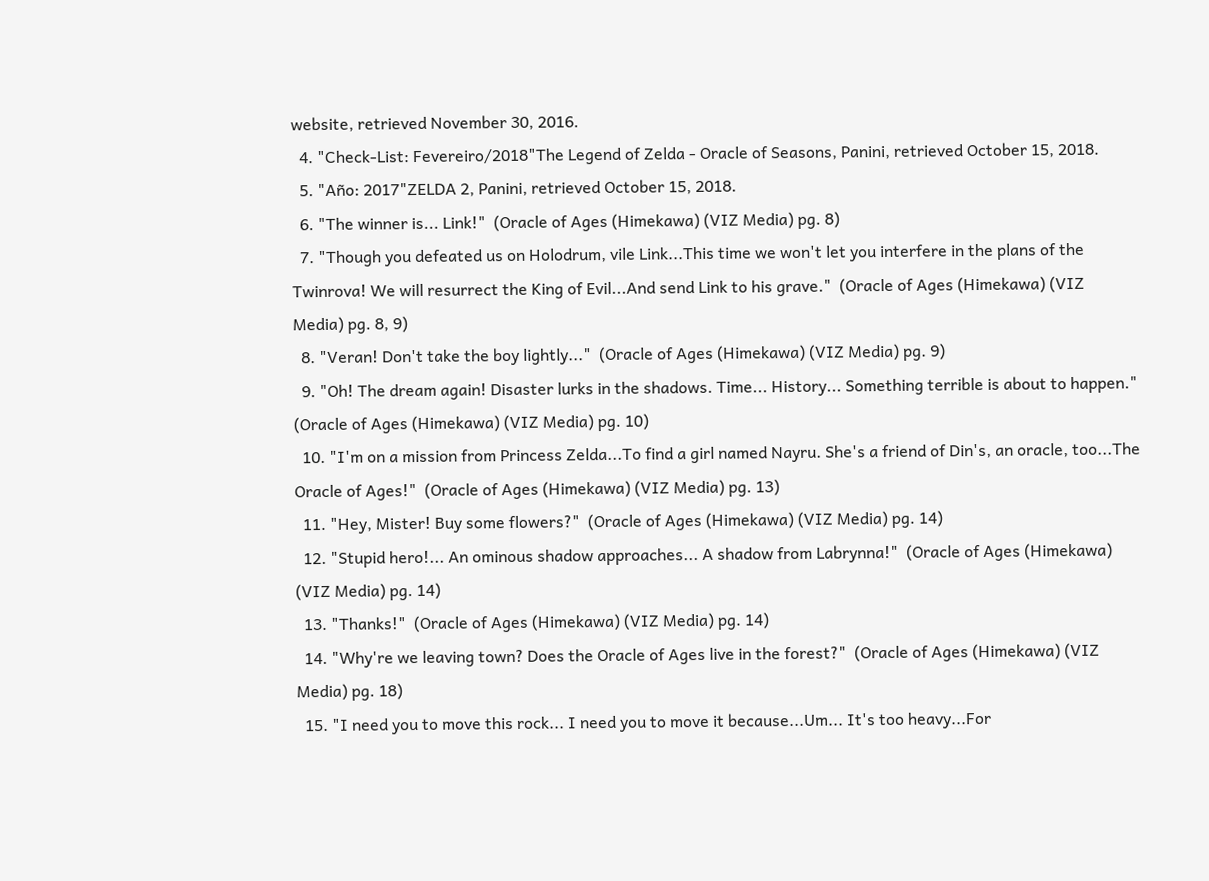website, retrieved November 30, 2016.
  4. "Check-List: Fevereiro/2018"The Legend of Zelda - Oracle of Seasons, Panini, retrieved October 15, 2018.
  5. "Año: 2017"ZELDA 2, Panini, retrieved October 15, 2018.
  6. "The winner is... Link!"  (Oracle of Ages (Himekawa) (VIZ Media) pg. 8)
  7. "Though you defeated us on Holodrum, vile Link...This time we won't let you interfere in the plans of the Twinrova! We will resurrect the King of Evil...And send Link to his grave."  (Oracle of Ages (Himekawa) (VIZ Media) pg. 8, 9)
  8. "Veran! Don't take the boy lightly..."  (Oracle of Ages (Himekawa) (VIZ Media) pg. 9)
  9. "Oh! The dream again! Disaster lurks in the shadows. Time... History... Something terrible is about to happen."  (Oracle of Ages (Himekawa) (VIZ Media) pg. 10)
  10. "I'm on a mission from Princess Zelda...To find a girl named Nayru. She's a friend of Din's, an oracle, too...The Oracle of Ages!"  (Oracle of Ages (Himekawa) (VIZ Media) pg. 13)
  11. "Hey, Mister! Buy some flowers?"  (Oracle of Ages (Himekawa) (VIZ Media) pg. 14)
  12. "Stupid hero!... An ominous shadow approaches... A shadow from Labrynna!"  (Oracle of Ages (Himekawa) (VIZ Media) pg. 14)
  13. "Thanks!"  (Oracle of Ages (Himekawa) (VIZ Media) pg. 14)
  14. "Why're we leaving town? Does the Oracle of Ages live in the forest?"  (Oracle of Ages (Himekawa) (VIZ Media) pg. 18)
  15. "I need you to move this rock... I need you to move it because...Um... It's too heavy...For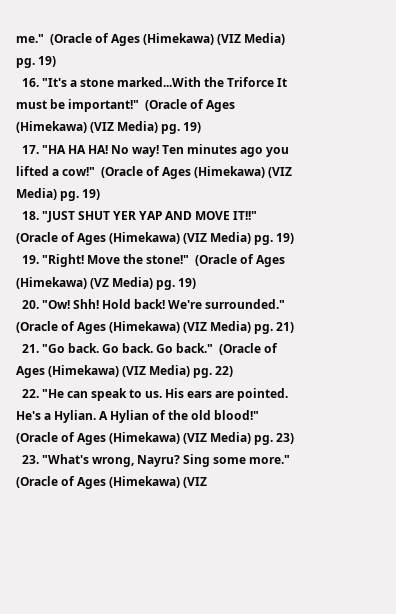me."  (Oracle of Ages (Himekawa) (VIZ Media) pg. 19)
  16. "It's a stone marked...With the Triforce It must be important!"  (Oracle of Ages (Himekawa) (VIZ Media) pg. 19)
  17. "HA HA HA! No way! Ten minutes ago you lifted a cow!"  (Oracle of Ages (Himekawa) (VIZ Media) pg. 19)
  18. "JUST SHUT YER YAP AND MOVE IT!!"  (Oracle of Ages (Himekawa) (VIZ Media) pg. 19)
  19. "Right! Move the stone!"  (Oracle of Ages (Himekawa) (VZ Media) pg. 19)
  20. "Ow! Shh! Hold back! We're surrounded."  (Oracle of Ages (Himekawa) (VIZ Media) pg. 21)
  21. "Go back. Go back. Go back."  (Oracle of Ages (Himekawa) (VIZ Media) pg. 22)
  22. "He can speak to us. His ears are pointed. He's a Hylian. A Hylian of the old blood!"  (Oracle of Ages (Himekawa) (VIZ Media) pg. 23)
  23. "What's wrong, Nayru? Sing some more."  (Oracle of Ages (Himekawa) (VIZ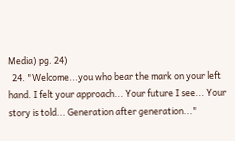Media) pg. 24)
  24. "Welcome...you who bear the mark on your left hand. I felt your approach... Your future I see... Your story is told... Generation after generation..."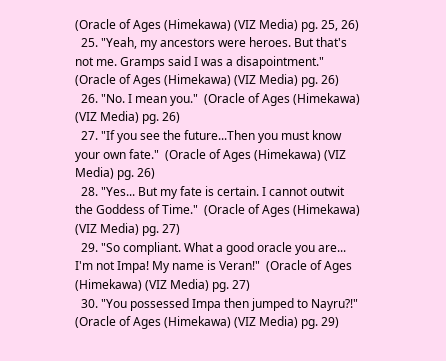(Oracle of Ages (Himekawa) (VIZ Media) pg. 25, 26)
  25. "Yeah, my ancestors were heroes. But that's not me. Gramps said I was a disapointment."  (Oracle of Ages (Himekawa) (VIZ Media) pg. 26)
  26. "No. I mean you."  (Oracle of Ages (Himekawa) (VIZ Media) pg. 26)
  27. "If you see the future...Then you must know your own fate."  (Oracle of Ages (Himekawa) (VIZ Media) pg. 26)
  28. "Yes... But my fate is certain. I cannot outwit the Goddess of Time."  (Oracle of Ages (Himekawa) (VIZ Media) pg. 27)
  29. "So compliant. What a good oracle you are... I'm not Impa! My name is Veran!"  (Oracle of Ages (Himekawa) (VIZ Media) pg. 27)
  30. "You possessed Impa then jumped to Nayru?!"  (Oracle of Ages (Himekawa) (VIZ Media) pg. 29)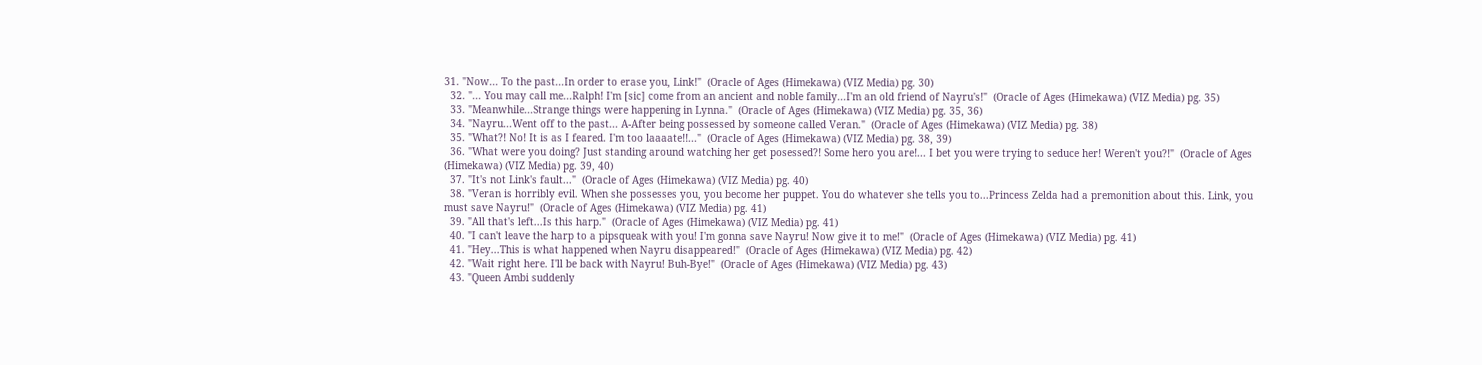31. "Now... To the past...In order to erase you, Link!"  (Oracle of Ages (Himekawa) (VIZ Media) pg. 30)
  32. "... You may call me...Ralph! I'm [sic] come from an ancient and noble family...I'm an old friend of Nayru's!"  (Oracle of Ages (Himekawa) (VIZ Media) pg. 35)
  33. "Meanwhile...Strange things were happening in Lynna."  (Oracle of Ages (Himekawa) (VIZ Media) pg. 35, 36)
  34. "Nayru...Went off to the past... A-After being possessed by someone called Veran."  (Oracle of Ages (Himekawa) (VIZ Media) pg. 38)
  35. "What?! No! It is as I feared. I'm too laaaate!!..."  (Oracle of Ages (Himekawa) (VIZ Media) pg. 38, 39)
  36. "What were you doing? Just standing around watching her get posessed?! Some hero you are!... I bet you were trying to seduce her! Weren't you?!"  (Oracle of Ages (Himekawa) (VIZ Media) pg. 39, 40)
  37. "It's not Link's fault..."  (Oracle of Ages (Himekawa) (VIZ Media) pg. 40)
  38. "Veran is horribly evil. When she possesses you, you become her puppet. You do whatever she tells you to...Princess Zelda had a premonition about this. Link, you must save Nayru!"  (Oracle of Ages (Himekawa) (VIZ Media) pg. 41)
  39. "All that's left...Is this harp."  (Oracle of Ages (Himekawa) (VIZ Media) pg. 41)
  40. "I can't leave the harp to a pipsqueak with you! I'm gonna save Nayru! Now give it to me!"  (Oracle of Ages (Himekawa) (VIZ Media) pg. 41)
  41. "Hey...This is what happened when Nayru disappeared!"  (Oracle of Ages (Himekawa) (VIZ Media) pg. 42)
  42. "Wait right here. I'll be back with Nayru! Buh-Bye!"  (Oracle of Ages (Himekawa) (VIZ Media) pg. 43)
  43. "Queen Ambi suddenly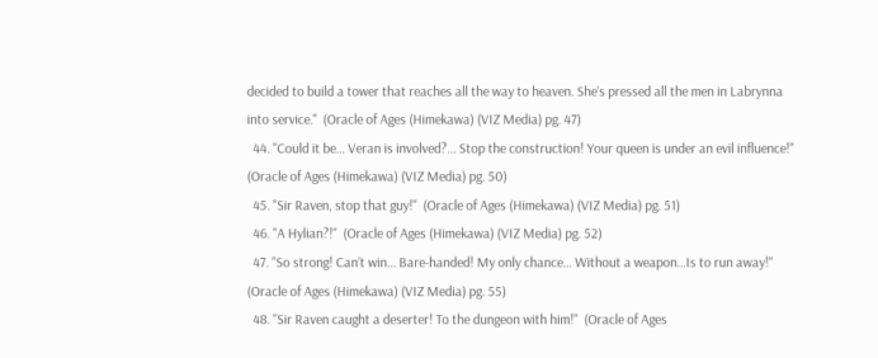decided to build a tower that reaches all the way to heaven. She’s pressed all the men in Labrynna into service."  (Oracle of Ages (Himekawa) (VIZ Media) pg. 47)
  44. "Could it be… Veran is involved?... Stop the construction! Your queen is under an evil influence!"  (Oracle of Ages (Himekawa) (VIZ Media) pg. 50)
  45. "Sir Raven, stop that guy!"  (Oracle of Ages (Himekawa) (VIZ Media) pg. 51)
  46. "A Hylian?!"  (Oracle of Ages (Himekawa) (VIZ Media) pg. 52)
  47. "So strong! Can’t win… Bare-handed! My only chance… Without a weapon…Is to run away!"  (Oracle of Ages (Himekawa) (VIZ Media) pg. 55)
  48. "Sir Raven caught a deserter! To the dungeon with him!"  (Oracle of Ages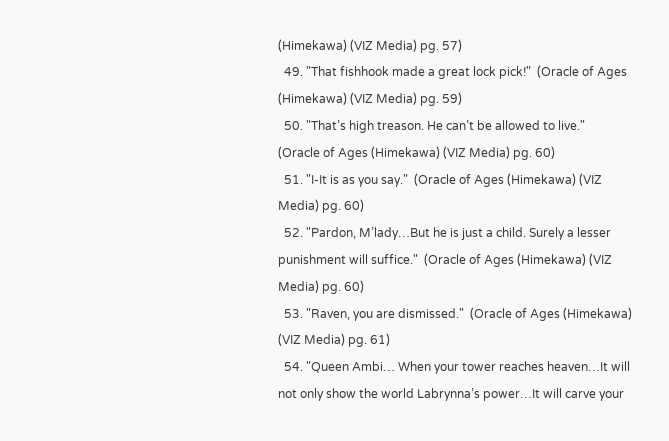(Himekawa) (VIZ Media) pg. 57)
  49. "That fishhook made a great lock pick!"  (Oracle of Ages (Himekawa) (VIZ Media) pg. 59)
  50. "That’s high treason. He can’t be allowed to live."  (Oracle of Ages (Himekawa) (VIZ Media) pg. 60)
  51. "I-It is as you say."  (Oracle of Ages (Himekawa) (VIZ Media) pg. 60)
  52. "Pardon, M’lady…But he is just a child. Surely a lesser punishment will suffice."  (Oracle of Ages (Himekawa) (VIZ Media) pg. 60)
  53. "Raven, you are dismissed."  (Oracle of Ages (Himekawa) (VIZ Media) pg. 61)
  54. "Queen Ambi… When your tower reaches heaven…It will not only show the world Labrynna’s power…It will carve your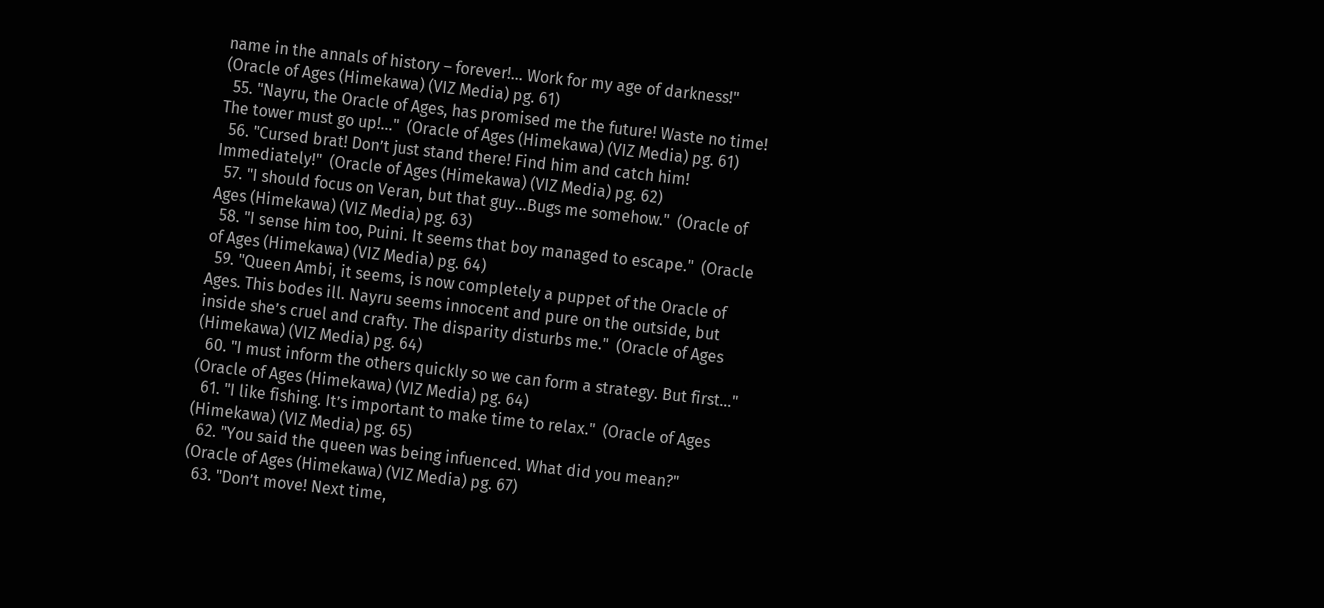name in the annals of history – forever!... Work for my age of darkness!"  (Oracle of Ages (Himekawa) (VIZ Media) pg. 61)
  55. "Nayru, the Oracle of Ages, has promised me the future! Waste no time! The tower must go up!..."  (Oracle of Ages (Himekawa) (VIZ Media) pg. 61)
  56. "Cursed brat! Don’t just stand there! Find him and catch him! Immediately!"  (Oracle of Ages (Himekawa) (VIZ Media) pg. 62)
  57. "I should focus on Veran, but that guy…Bugs me somehow."  (Oracle of Ages (Himekawa) (VIZ Media) pg. 63)
  58. "I sense him too, Puini. It seems that boy managed to escape."  (Oracle of Ages (Himekawa) (VIZ Media) pg. 64)
  59. "Queen Ambi, it seems, is now completely a puppet of the Oracle of Ages. This bodes ill. Nayru seems innocent and pure on the outside, but inside she’s cruel and crafty. The disparity disturbs me."  (Oracle of Ages (Himekawa) (VIZ Media) pg. 64)
  60. "I must inform the others quickly so we can form a strategy. But first…"  (Oracle of Ages (Himekawa) (VIZ Media) pg. 64)
  61. "I like fishing. It’s important to make time to relax."  (Oracle of Ages (Himekawa) (VIZ Media) pg. 65)
  62. "You said the queen was being infuenced. What did you mean?"  (Oracle of Ages (Himekawa) (VIZ Media) pg. 67)
  63. "Don’t move! Next time,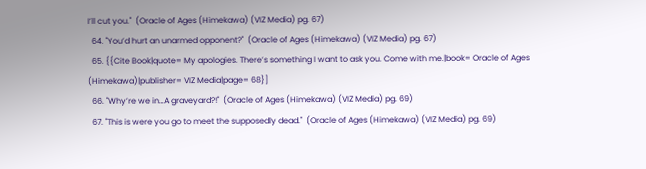I’ll cut you."  (Oracle of Ages (Himekawa) (VIZ Media) pg. 67)
  64. "You’d hurt an unarmed opponent?"  (Oracle of Ages (Himekawa) (VIZ Media) pg. 67)
  65. {{Cite Book|quote= My apologies. There’s something I want to ask you. Come with me.|book= Oracle of Ages (Himekawa)|publisher= VIZ Media|page= 68}]
  66. "Why’re we in…A graveyard?!"  (Oracle of Ages (Himekawa) (VIZ Media) pg. 69)
  67. "This is were you go to meet the supposedly dead."  (Oracle of Ages (Himekawa) (VIZ Media) pg. 69)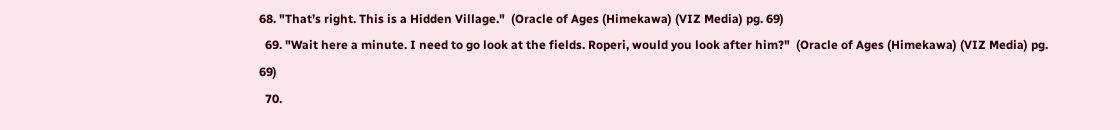68. "That’s right. This is a Hidden Village."  (Oracle of Ages (Himekawa) (VIZ Media) pg. 69)
  69. "Wait here a minute. I need to go look at the fields. Roperi, would you look after him?"  (Oracle of Ages (Himekawa) (VIZ Media) pg. 69)
  70.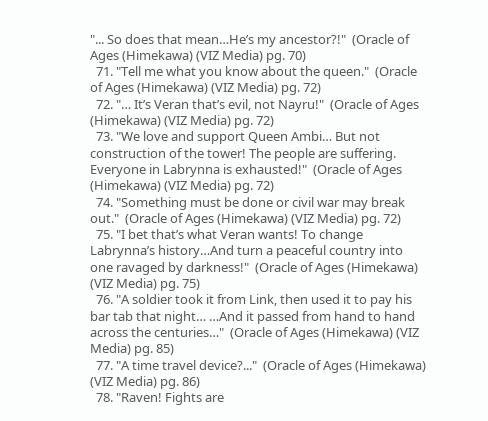"... So does that mean…He’s my ancestor?!"  (Oracle of Ages (Himekawa) (VIZ Media) pg. 70)
  71. "Tell me what you know about the queen."  (Oracle of Ages (Himekawa) (VIZ Media) pg. 72)
  72. "… It’s Veran that’s evil, not Nayru!"  (Oracle of Ages (Himekawa) (VIZ Media) pg. 72)
  73. "We love and support Queen Ambi… But not construction of the tower! The people are suffering. Everyone in Labrynna is exhausted!"  (Oracle of Ages (Himekawa) (VIZ Media) pg. 72)
  74. "Something must be done or civil war may break out."  (Oracle of Ages (Himekawa) (VIZ Media) pg. 72)
  75. "I bet that’s what Veran wants! To change Labrynna’s history…And turn a peaceful country into one ravaged by darkness!"  (Oracle of Ages (Himekawa) (VIZ Media) pg. 75)
  76. "A soldier took it from Link, then used it to pay his bar tab that night… …And it passed from hand to hand across the centuries…"  (Oracle of Ages (Himekawa) (VIZ Media) pg. 85)
  77. "A time travel device?..."  (Oracle of Ages (Himekawa) (VIZ Media) pg. 86)
  78. "Raven! Fights are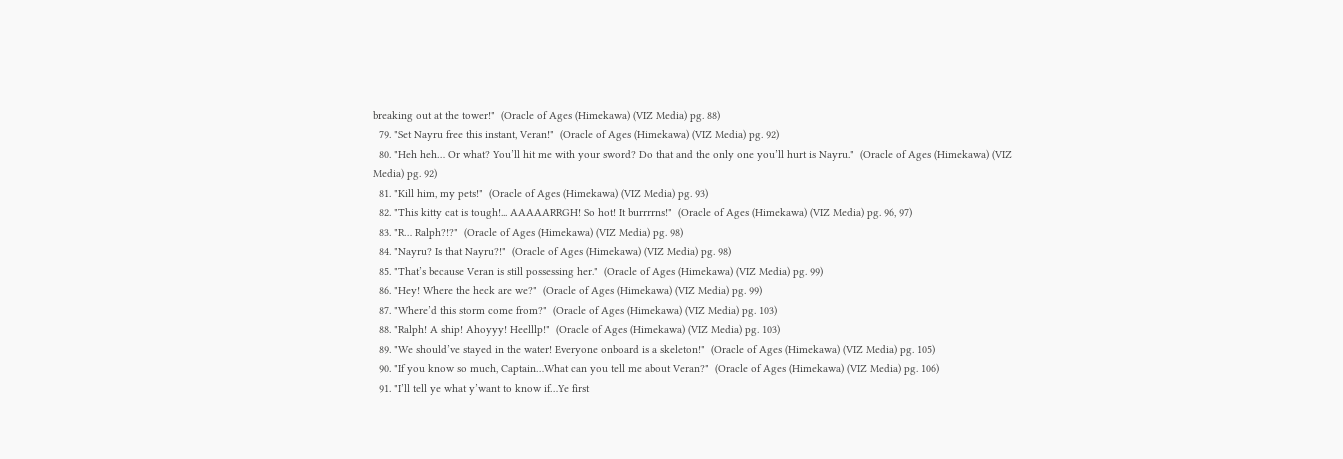breaking out at the tower!"  (Oracle of Ages (Himekawa) (VIZ Media) pg. 88)
  79. "Set Nayru free this instant, Veran!"  (Oracle of Ages (Himekawa) (VIZ Media) pg. 92)
  80. "Heh heh… Or what? You’ll hit me with your sword? Do that and the only one you’ll hurt is Nayru."  (Oracle of Ages (Himekawa) (VIZ Media) pg. 92)
  81. "Kill him, my pets!"  (Oracle of Ages (Himekawa) (VIZ Media) pg. 93)
  82. "This kitty cat is tough!... AAAAARRGH! So hot! It burrrrns!"  (Oracle of Ages (Himekawa) (VIZ Media) pg. 96, 97)
  83. "R… Ralph?!?"  (Oracle of Ages (Himekawa) (VIZ Media) pg. 98)
  84. "Nayru? Is that Nayru?!"  (Oracle of Ages (Himekawa) (VIZ Media) pg. 98)
  85. "That’s because Veran is still possessing her."  (Oracle of Ages (Himekawa) (VIZ Media) pg. 99)
  86. "Hey! Where the heck are we?"  (Oracle of Ages (Himekawa) (VIZ Media) pg. 99)
  87. "Where’d this storm come from?"  (Oracle of Ages (Himekawa) (VIZ Media) pg. 103)
  88. "Ralph! A ship! Ahoyyy! Heelllp!"  (Oracle of Ages (Himekawa) (VIZ Media) pg. 103)
  89. "We should’ve stayed in the water! Everyone onboard is a skeleton!"  (Oracle of Ages (Himekawa) (VIZ Media) pg. 105)
  90. "If you know so much, Captain…What can you tell me about Veran?"  (Oracle of Ages (Himekawa) (VIZ Media) pg. 106)
  91. "I’ll tell ye what y’want to know if…Ye first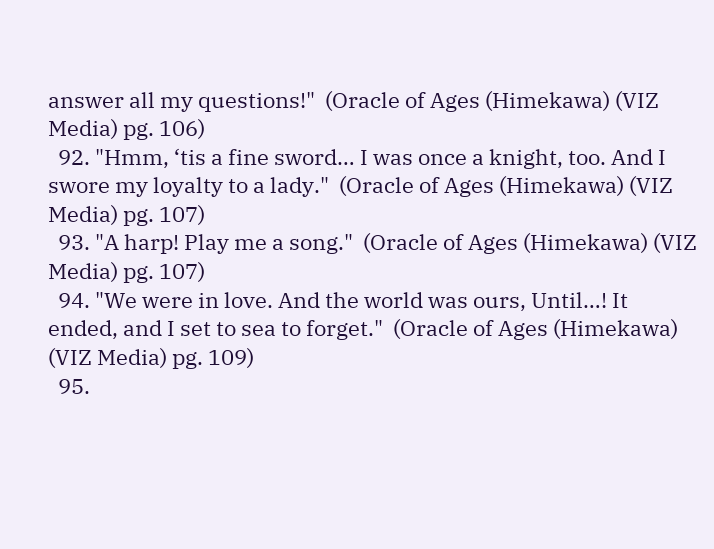answer all my questions!"  (Oracle of Ages (Himekawa) (VIZ Media) pg. 106)
  92. "Hmm, ‘tis a fine sword… I was once a knight, too. And I swore my loyalty to a lady."  (Oracle of Ages (Himekawa) (VIZ Media) pg. 107)
  93. "A harp! Play me a song."  (Oracle of Ages (Himekawa) (VIZ Media) pg. 107)
  94. "We were in love. And the world was ours, Until…! It ended, and I set to sea to forget."  (Oracle of Ages (Himekawa) (VIZ Media) pg. 109)
  95.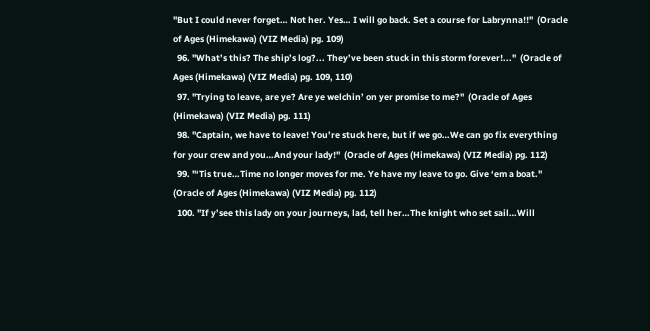"But I could never forget… Not her. Yes… I will go back. Set a course for Labrynna!!"  (Oracle of Ages (Himekawa) (VIZ Media) pg. 109)
  96. "What’s this? The ship’s log?... They’ve been stuck in this storm forever!..."  (Oracle of Ages (Himekawa) (VIZ Media) pg. 109, 110)
  97. "Trying to leave, are ye? Are ye welchin’ on yer promise to me?"  (Oracle of Ages (Himekawa) (VIZ Media) pg. 111)
  98. "Captain, we have to leave! You’re stuck here, but if we go…We can go fix everything for your crew and you…And your lady!"  (Oracle of Ages (Himekawa) (VIZ Media) pg. 112)
  99. "‘Tis true…Time no longer moves for me. Ye have my leave to go. Give ‘em a boat."  (Oracle of Ages (Himekawa) (VIZ Media) pg. 112)
  100. "If y’see this lady on your journeys, lad, tell her…The knight who set sail…Will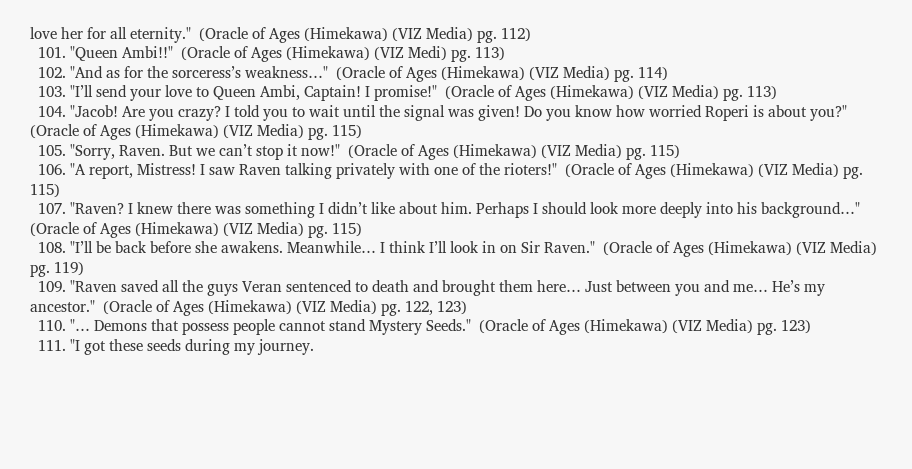love her for all eternity."  (Oracle of Ages (Himekawa) (VIZ Media) pg. 112)
  101. "Queen Ambi!!"  (Oracle of Ages (Himekawa) (VIZ Medi) pg. 113)
  102. "And as for the sorceress’s weakness…"  (Oracle of Ages (Himekawa) (VIZ Media) pg. 114)
  103. "I’ll send your love to Queen Ambi, Captain! I promise!"  (Oracle of Ages (Himekawa) (VIZ Media) pg. 113)
  104. "Jacob! Are you crazy? I told you to wait until the signal was given! Do you know how worried Roperi is about you?"  (Oracle of Ages (Himekawa) (VIZ Media) pg. 115)
  105. "Sorry, Raven. But we can’t stop it now!"  (Oracle of Ages (Himekawa) (VIZ Media) pg. 115)
  106. "A report, Mistress! I saw Raven talking privately with one of the rioters!"  (Oracle of Ages (Himekawa) (VIZ Media) pg. 115)
  107. "Raven? I knew there was something I didn’t like about him. Perhaps I should look more deeply into his background…"  (Oracle of Ages (Himekawa) (VIZ Media) pg. 115)
  108. "I’ll be back before she awakens. Meanwhile… I think I’ll look in on Sir Raven."  (Oracle of Ages (Himekawa) (VIZ Media) pg. 119)
  109. "Raven saved all the guys Veran sentenced to death and brought them here… Just between you and me… He’s my ancestor."  (Oracle of Ages (Himekawa) (VIZ Media) pg. 122, 123)
  110. "… Demons that possess people cannot stand Mystery Seeds."  (Oracle of Ages (Himekawa) (VIZ Media) pg. 123)
  111. "I got these seeds during my journey.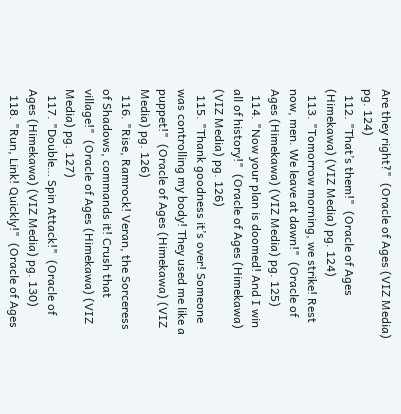Are they right?"  (Oracle of Ages (VIZ Media) pg. 124)
  112. "That’s them!"  (Oracle of Ages (Himekawa) (VIZ Media) pg. 124)
  113. "Tomorrow morning, we strike! Rest now, men. We leave at dawn!"  (Oracle of Ages (Himekawa) (VIZ Media) pg. 125)
  114. "Now your plan is doomed! And I win all of history!"  (Oracle of Ages (Himekawa) (VIZ Media) pg. 126)
  115. "Thank goodness it’s over! Someone was controlling my body! They used me like a puppet!"  (Oracle of Ages (Himekawa) (VIZ Media) pg. 126)
  116. "Rise, Ramrock! Veran, the Sorceress of Shadows, commands it! Crush that village!"  (Oracle of Ages (Himekawa) (VIZ Media) pg. 127)
  117. "Double… Spin Attack!"  (Oracle of Ages (Himekawa) (VIZ Media) pg. 130)
  118. "Run, Link! Quickly!"  (Oracle of Ages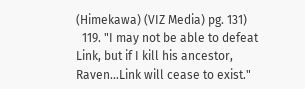(Himekawa) (VIZ Media) pg. 131)
  119. "I may not be able to defeat Link, but if I kill his ancestor, Raven…Link will cease to exist."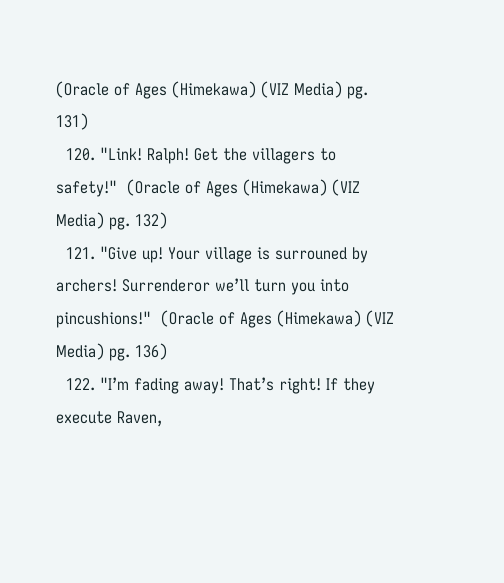(Oracle of Ages (Himekawa) (VIZ Media) pg. 131)
  120. "Link! Ralph! Get the villagers to safety!"  (Oracle of Ages (Himekawa) (VIZ Media) pg. 132)
  121. "Give up! Your village is surrouned by archers! Surrenderor we’ll turn you into pincushions!"  (Oracle of Ages (Himekawa) (VIZ Media) pg. 136)
  122. "I’m fading away! That’s right! If they execute Raven,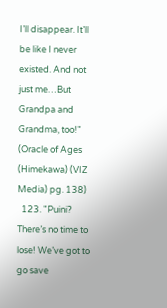I’ll disappear. It’ll be like I never existed. And not just me…But Grandpa and Grandma, too!"  (Oracle of Ages (Himekawa) (VIZ Media) pg. 138)
  123. "Puini? There’s no time to lose! We’ve got to go save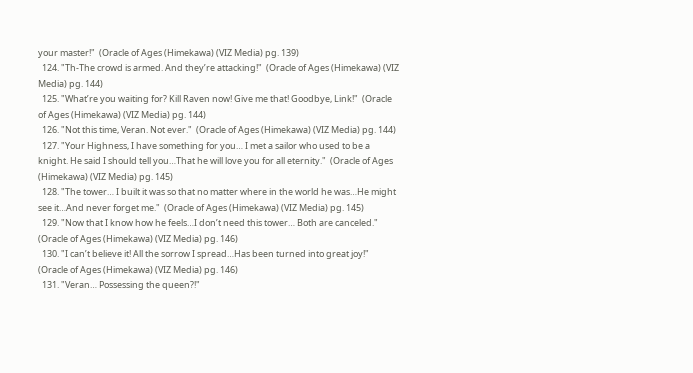your master!"  (Oracle of Ages (Himekawa) (VIZ Media) pg. 139)
  124. "Th-The crowd is armed. And they’re attacking!"  (Oracle of Ages (Himekawa) (VIZ Media) pg. 144)
  125. "What’re you waiting for? Kill Raven now! Give me that! Goodbye, Link!"  (Oracle of Ages (Himekawa) (VIZ Media) pg. 144)
  126. "Not this time, Veran. Not ever."  (Oracle of Ages (Himekawa) (VIZ Media) pg. 144)
  127. "Your Highness, I have something for you… I met a sailor who used to be a knight. He said I should tell you…That he will love you for all eternity."  (Oracle of Ages (Himekawa) (VIZ Media) pg. 145)
  128. "The tower… I built it was so that no matter where in the world he was…He might see it…And never forget me."  (Oracle of Ages (Himekawa) (VIZ Media) pg. 145)
  129. "Now that I know how he feels…I don’t need this tower… Both are canceled."  (Oracle of Ages (Himekawa) (VIZ Media) pg. 146)
  130. "I can’t believe it! All the sorrow I spread…Has been turned into great joy!"  (Oracle of Ages (Himekawa) (VIZ Media) pg. 146)
  131. "Veran… Possessing the queen?!"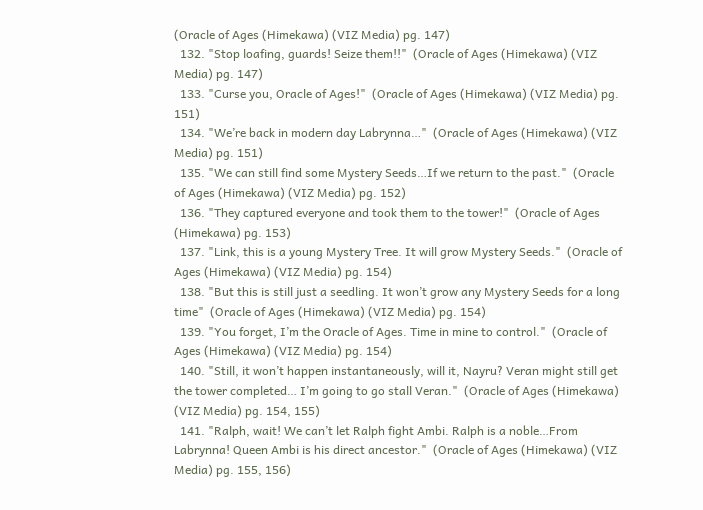(Oracle of Ages (Himekawa) (VIZ Media) pg. 147)
  132. "Stop loafing, guards! Seize them!!"  (Oracle of Ages (Himekawa) (VIZ Media) pg. 147)
  133. "Curse you, Oracle of Ages!"  (Oracle of Ages (Himekawa) (VIZ Media) pg. 151)
  134. "We’re back in modern day Labrynna…"  (Oracle of Ages (Himekawa) (VIZ Media) pg. 151)
  135. "We can still find some Mystery Seeds…If we return to the past."  (Oracle of Ages (Himekawa) (VIZ Media) pg. 152)
  136. "They captured everyone and took them to the tower!"  (Oracle of Ages (Himekawa) pg. 153)
  137. "Link, this is a young Mystery Tree. It will grow Mystery Seeds."  (Oracle of Ages (Himekawa) (VIZ Media) pg. 154)
  138. "But this is still just a seedling. It won’t grow any Mystery Seeds for a long time"  (Oracle of Ages (Himekawa) (VIZ Media) pg. 154)
  139. "You forget, I’m the Oracle of Ages. Time in mine to control."  (Oracle of Ages (Himekawa) (VIZ Media) pg. 154)
  140. "Still, it won’t happen instantaneously, will it, Nayru? Veran might still get the tower completed… I’m going to go stall Veran."  (Oracle of Ages (Himekawa) (VIZ Media) pg. 154, 155)
  141. "Ralph, wait! We can’t let Ralph fight Ambi. Ralph is a noble…From Labrynna! Queen Ambi is his direct ancestor."  (Oracle of Ages (Himekawa) (VIZ Media) pg. 155, 156)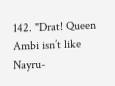142. "Drat! Queen Ambi isn’t like Nayru-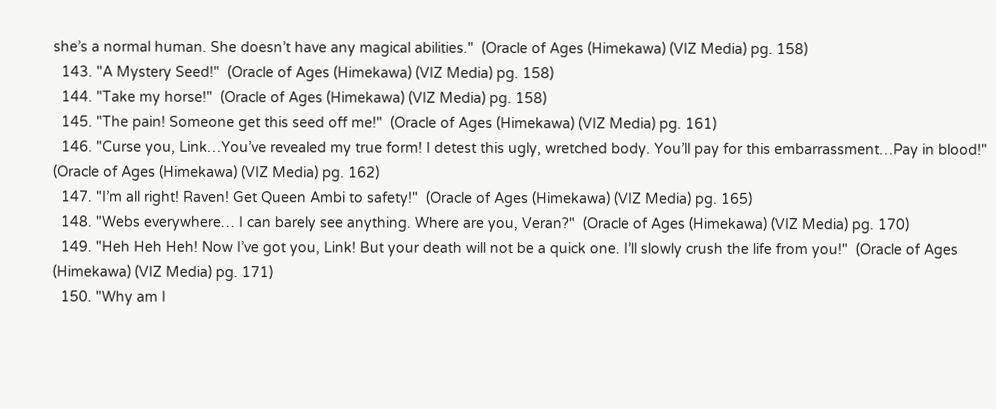she’s a normal human. She doesn’t have any magical abilities."  (Oracle of Ages (Himekawa) (VIZ Media) pg. 158)
  143. "A Mystery Seed!"  (Oracle of Ages (Himekawa) (VIZ Media) pg. 158)
  144. "Take my horse!"  (Oracle of Ages (Himekawa) (VIZ Media) pg. 158)
  145. "The pain! Someone get this seed off me!"  (Oracle of Ages (Himekawa) (VIZ Media) pg. 161)
  146. "Curse you, Link…You’ve revealed my true form! I detest this ugly, wretched body. You’ll pay for this embarrassment…Pay in blood!"  (Oracle of Ages (Himekawa) (VIZ Media) pg. 162)
  147. "I’m all right! Raven! Get Queen Ambi to safety!"  (Oracle of Ages (Himekawa) (VIZ Media) pg. 165)
  148. "Webs everywhere… I can barely see anything. Where are you, Veran?"  (Oracle of Ages (Himekawa) (VIZ Media) pg. 170)
  149. "Heh Heh Heh! Now I’ve got you, Link! But your death will not be a quick one. I’ll slowly crush the life from you!"  (Oracle of Ages (Himekawa) (VIZ Media) pg. 171)
  150. "Why am I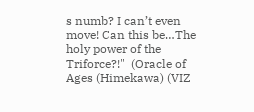s numb? I can’t even move! Can this be…The holy power of the Triforce?!"  (Oracle of Ages (Himekawa) (VIZ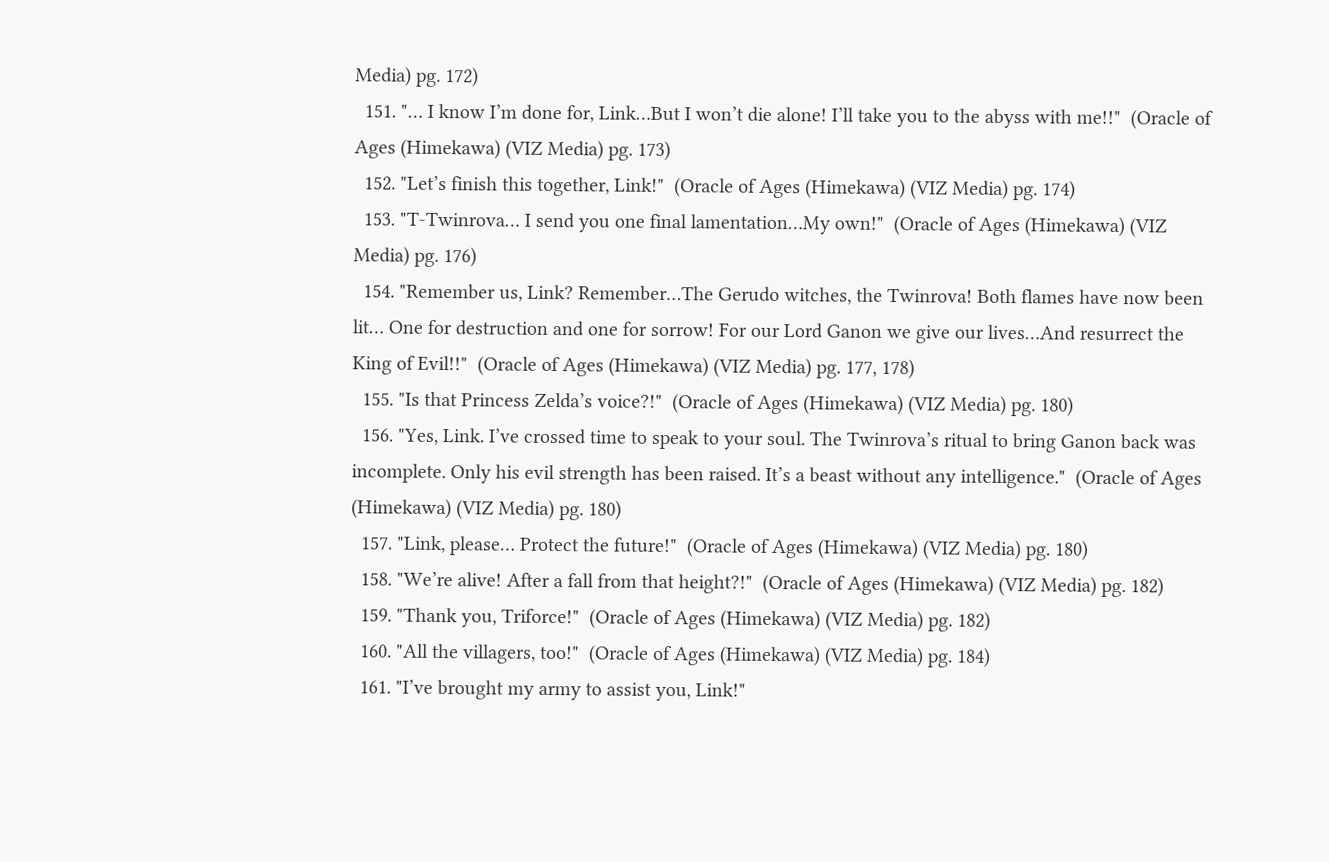Media) pg. 172)
  151. "… I know I’m done for, Link…But I won’t die alone! I’ll take you to the abyss with me!!"  (Oracle of Ages (Himekawa) (VIZ Media) pg. 173)
  152. "Let’s finish this together, Link!"  (Oracle of Ages (Himekawa) (VIZ Media) pg. 174)
  153. "T-Twinrova… I send you one final lamentation…My own!"  (Oracle of Ages (Himekawa) (VIZ Media) pg. 176)
  154. "Remember us, Link? Remember…The Gerudo witches, the Twinrova! Both flames have now been lit… One for destruction and one for sorrow! For our Lord Ganon we give our lives…And resurrect the King of Evil!!"  (Oracle of Ages (Himekawa) (VIZ Media) pg. 177, 178)
  155. "Is that Princess Zelda’s voice?!"  (Oracle of Ages (Himekawa) (VIZ Media) pg. 180)
  156. "Yes, Link. I’ve crossed time to speak to your soul. The Twinrova’s ritual to bring Ganon back was incomplete. Only his evil strength has been raised. It’s a beast without any intelligence."  (Oracle of Ages (Himekawa) (VIZ Media) pg. 180)
  157. "Link, please… Protect the future!"  (Oracle of Ages (Himekawa) (VIZ Media) pg. 180)
  158. "We’re alive! After a fall from that height?!"  (Oracle of Ages (Himekawa) (VIZ Media) pg. 182)
  159. "Thank you, Triforce!"  (Oracle of Ages (Himekawa) (VIZ Media) pg. 182)
  160. "All the villagers, too!"  (Oracle of Ages (Himekawa) (VIZ Media) pg. 184)
  161. "I’ve brought my army to assist you, Link!"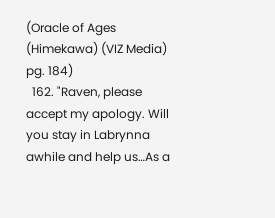(Oracle of Ages (Himekawa) (VIZ Media) pg. 184)
  162. "Raven, please accept my apology. Will you stay in Labrynna awhile and help us…As a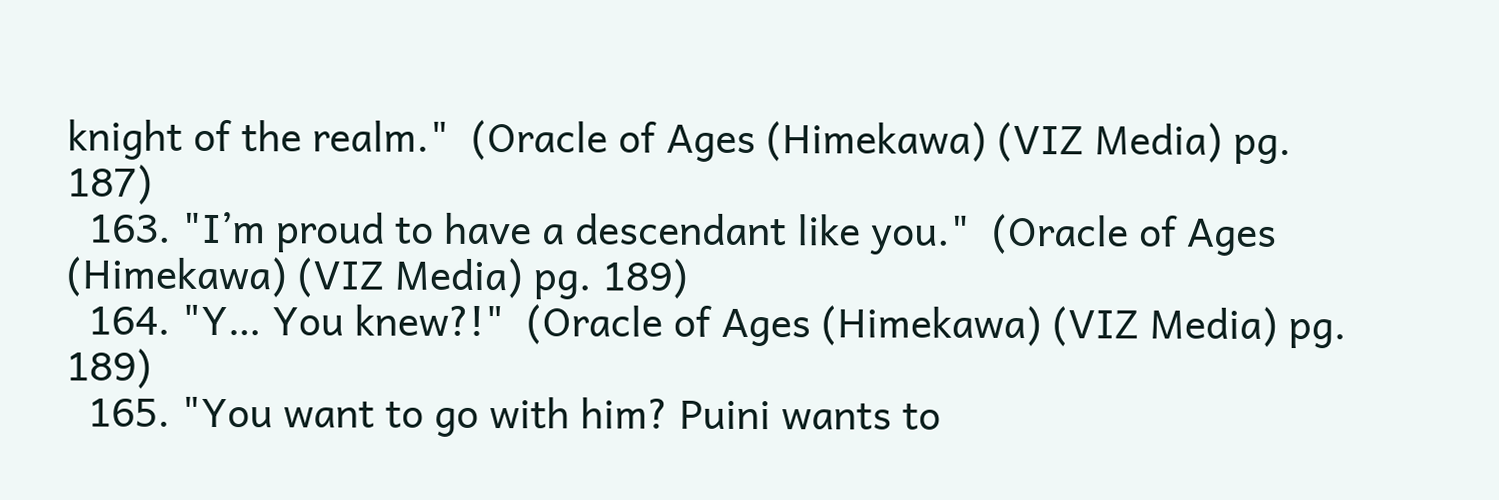knight of the realm."  (Oracle of Ages (Himekawa) (VIZ Media) pg. 187)
  163. "I’m proud to have a descendant like you."  (Oracle of Ages (Himekawa) (VIZ Media) pg. 189)
  164. "Y… You knew?!"  (Oracle of Ages (Himekawa) (VIZ Media) pg. 189)
  165. "You want to go with him? Puini wants to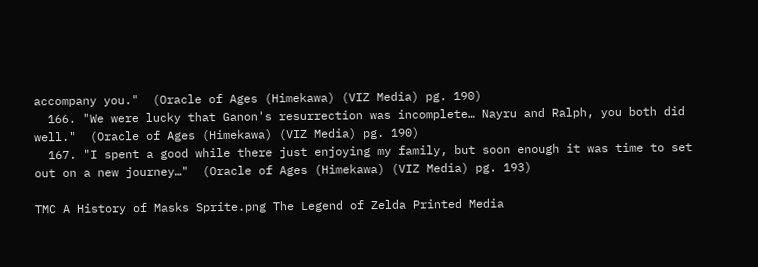accompany you."  (Oracle of Ages (Himekawa) (VIZ Media) pg. 190)
  166. "We were lucky that Ganon's resurrection was incomplete… Nayru and Ralph, you both did well."  (Oracle of Ages (Himekawa) (VIZ Media) pg. 190)
  167. "I spent a good while there just enjoying my family, but soon enough it was time to set out on a new journey…"  (Oracle of Ages (Himekawa) (VIZ Media) pg. 193)

TMC A History of Masks Sprite.png The Legend of Zelda Printed Media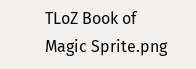TLoZ Book of Magic Sprite.png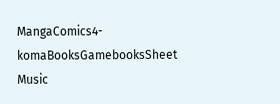MangaComics4-komaBooksGamebooksSheet Music